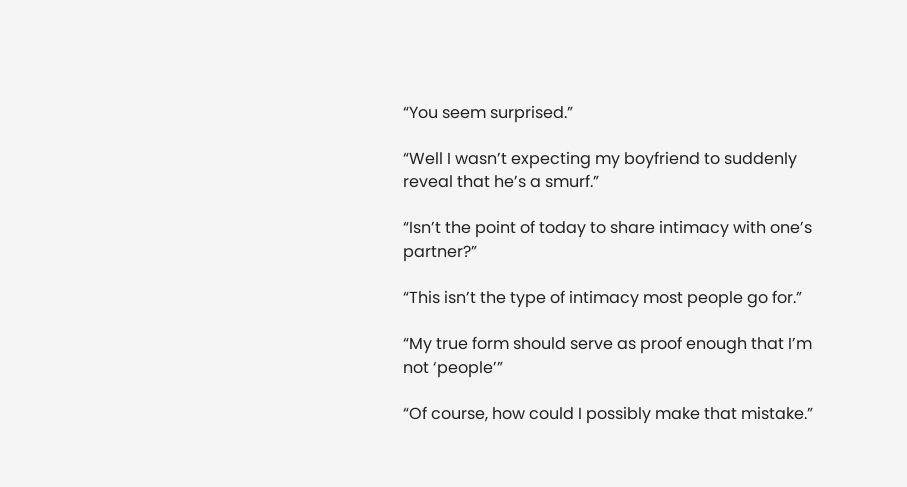“You seem surprised.”

“Well I wasn’t expecting my boyfriend to suddenly reveal that he’s a smurf.”

“Isn’t the point of today to share intimacy with one’s partner?”

“This isn’t the type of intimacy most people go for.”

“My true form should serve as proof enough that I’m not ‘people’”

“Of course, how could I possibly make that mistake.”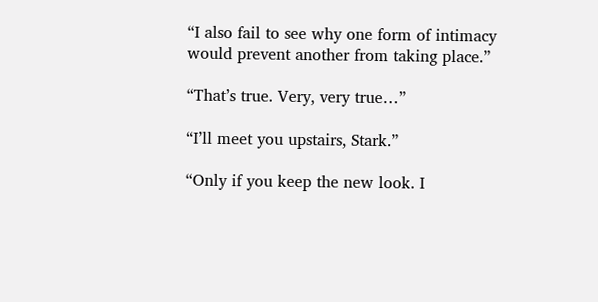“I also fail to see why one form of intimacy would prevent another from taking place.”

“That’s true. Very, very true…”

“I’ll meet you upstairs, Stark.”

“Only if you keep the new look. I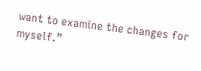want to examine the changes for myself.”